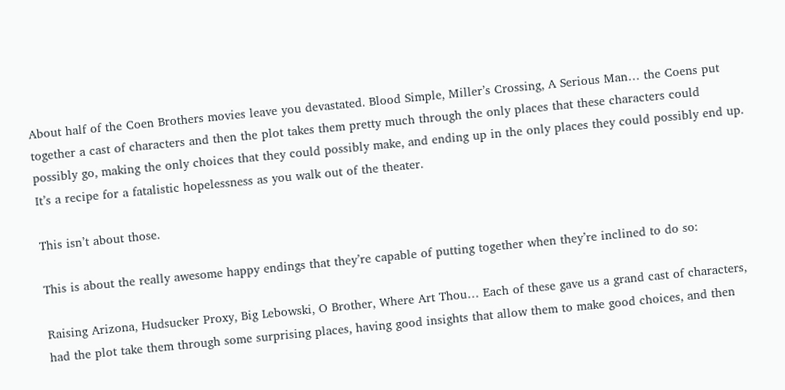About half of the Coen Brothers movies leave you devastated. Blood Simple, Miller’s Crossing, A Serious Man… the Coens put together a cast of characters and then the plot takes them pretty much through the only places that these characters could possibly go, making the only choices that they could possibly make, and ending up in the only places they could possibly end up. It’s a recipe for a fatalistic hopelessness as you walk out of the theater.

This isn’t about those.

This is about the really awesome happy endings that they’re capable of putting together when they’re inclined to do so:

Raising Arizona, Hudsucker Proxy, Big Lebowski, O Brother, Where Art Thou… Each of these gave us a grand cast of characters, had the plot take them through some surprising places, having good insights that allow them to make good choices, and then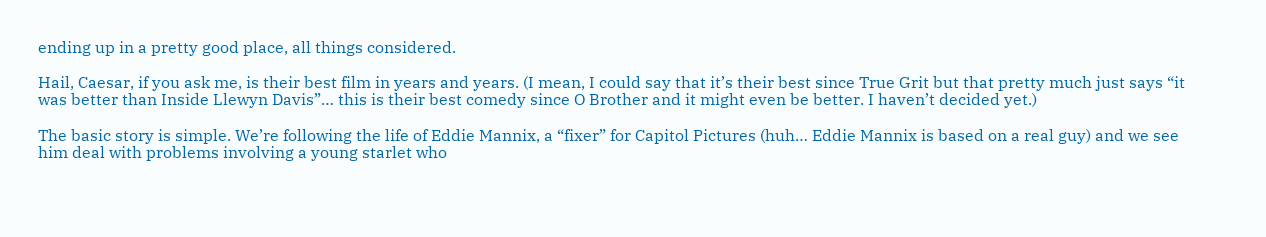ending up in a pretty good place, all things considered.

Hail, Caesar, if you ask me, is their best film in years and years. (I mean, I could say that it’s their best since True Grit but that pretty much just says “it was better than Inside Llewyn Davis”… this is their best comedy since O Brother and it might even be better. I haven’t decided yet.)

The basic story is simple. We’re following the life of Eddie Mannix, a “fixer” for Capitol Pictures (huh… Eddie Mannix is based on a real guy) and we see him deal with problems involving a young starlet who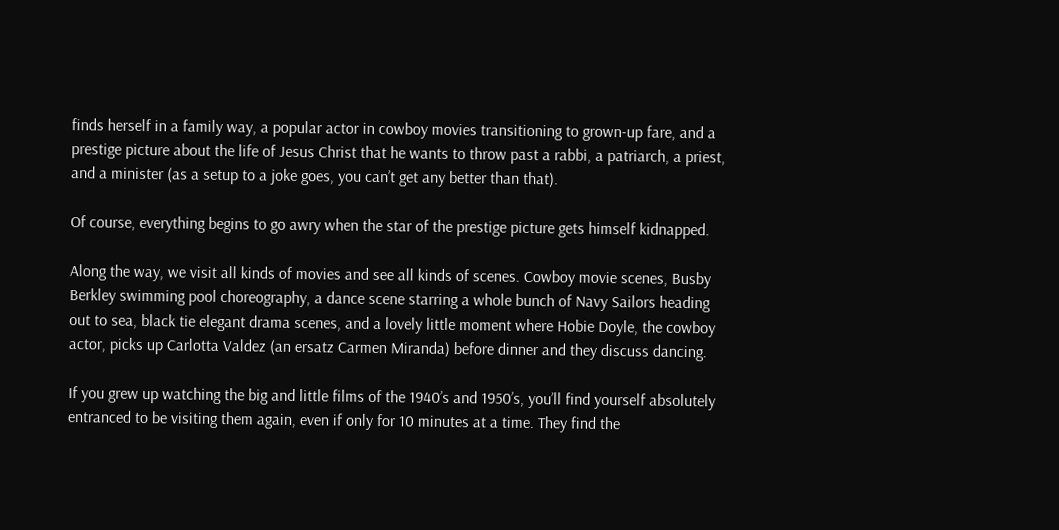finds herself in a family way, a popular actor in cowboy movies transitioning to grown-up fare, and a prestige picture about the life of Jesus Christ that he wants to throw past a rabbi, a patriarch, a priest, and a minister (as a setup to a joke goes, you can’t get any better than that).

Of course, everything begins to go awry when the star of the prestige picture gets himself kidnapped.

Along the way, we visit all kinds of movies and see all kinds of scenes. Cowboy movie scenes, Busby Berkley swimming pool choreography, a dance scene starring a whole bunch of Navy Sailors heading out to sea, black tie elegant drama scenes, and a lovely little moment where Hobie Doyle, the cowboy actor, picks up Carlotta Valdez (an ersatz Carmen Miranda) before dinner and they discuss dancing.

If you grew up watching the big and little films of the 1940’s and 1950’s, you’ll find yourself absolutely entranced to be visiting them again, even if only for 10 minutes at a time. They find the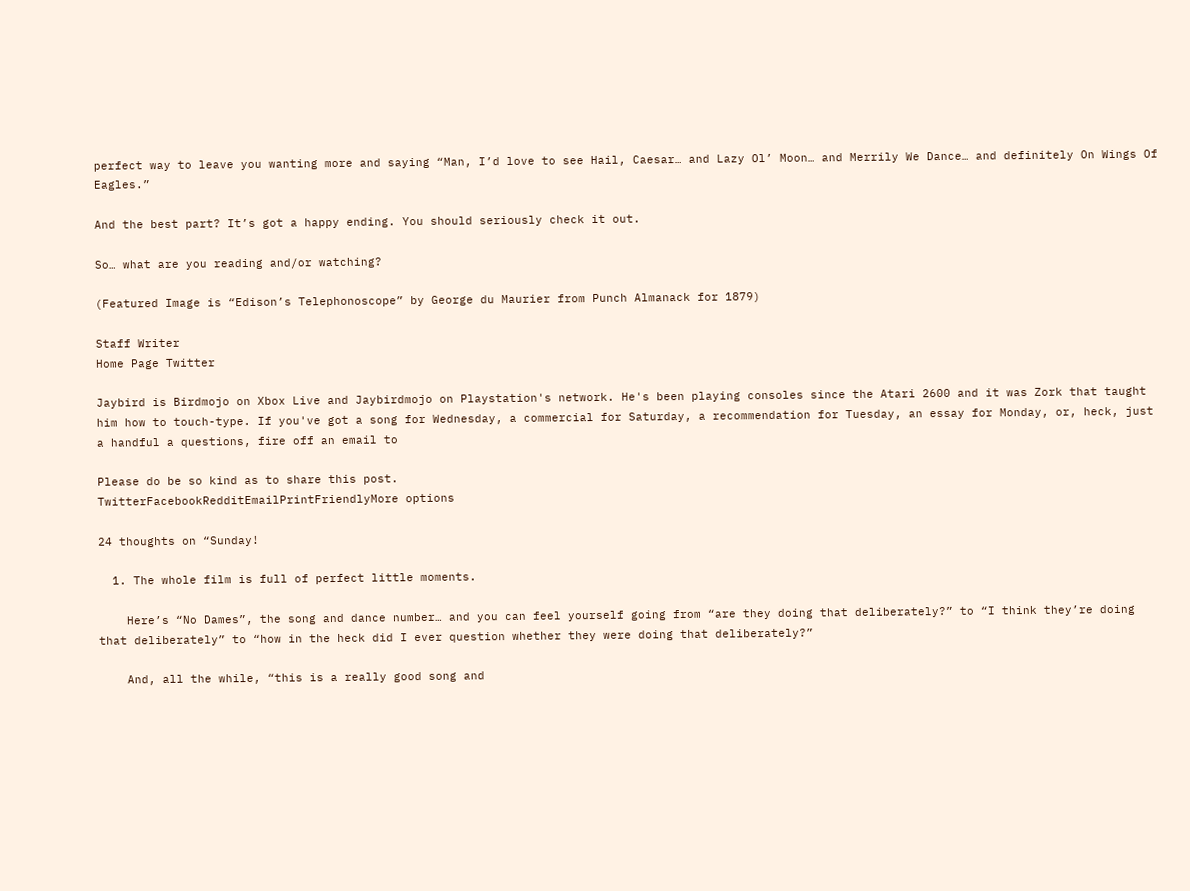perfect way to leave you wanting more and saying “Man, I’d love to see Hail, Caesar… and Lazy Ol’ Moon… and Merrily We Dance… and definitely On Wings Of Eagles.”

And the best part? It’s got a happy ending. You should seriously check it out.

So… what are you reading and/or watching?

(Featured Image is “Edison’s Telephonoscope” by George du Maurier from Punch Almanack for 1879)

Staff Writer
Home Page Twitter

Jaybird is Birdmojo on Xbox Live and Jaybirdmojo on Playstation's network. He's been playing consoles since the Atari 2600 and it was Zork that taught him how to touch-type. If you've got a song for Wednesday, a commercial for Saturday, a recommendation for Tuesday, an essay for Monday, or, heck, just a handful a questions, fire off an email to

Please do be so kind as to share this post.
TwitterFacebookRedditEmailPrintFriendlyMore options

24 thoughts on “Sunday!

  1. The whole film is full of perfect little moments.

    Here’s “No Dames”, the song and dance number… and you can feel yourself going from “are they doing that deliberately?” to “I think they’re doing that deliberately” to “how in the heck did I ever question whether they were doing that deliberately?”

    And, all the while, “this is a really good song and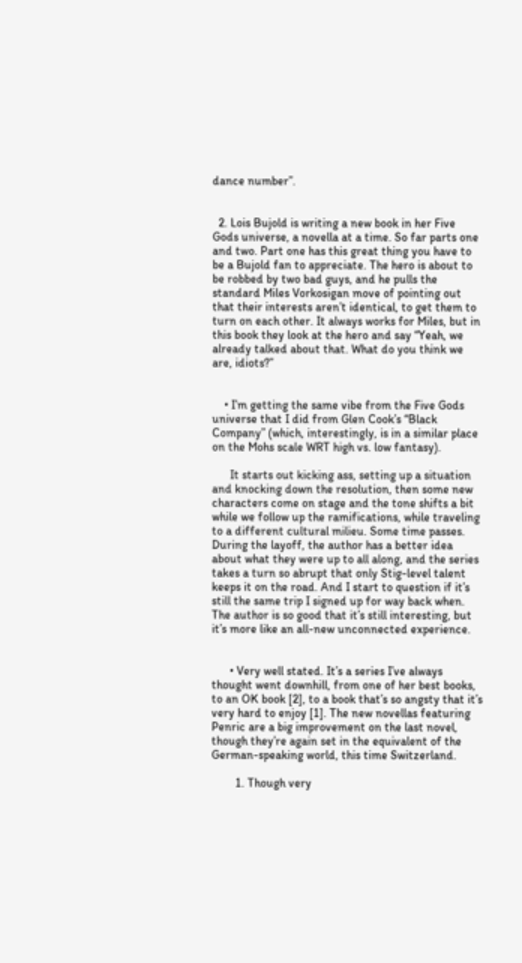dance number”.


  2. Lois Bujold is writing a new book in her Five Gods universe, a novella at a time. So far parts one and two. Part one has this great thing you have to be a Bujold fan to appreciate. The hero is about to be robbed by two bad guys, and he pulls the standard Miles Vorkosigan move of pointing out that their interests aren’t identical, to get them to turn on each other. It always works for Miles, but in this book they look at the hero and say “Yeah, we already talked about that. What do you think we are, idiots?”


    • I’m getting the same vibe from the Five Gods universe that I did from Glen Cook’s “Black Company” (which, interestingly, is in a similar place on the Mohs scale WRT high vs. low fantasy).

      It starts out kicking ass, setting up a situation and knocking down the resolution, then some new characters come on stage and the tone shifts a bit while we follow up the ramifications, while traveling to a different cultural milieu. Some time passes. During the layoff, the author has a better idea about what they were up to all along, and the series takes a turn so abrupt that only Stig-level talent keeps it on the road. And I start to question if it’s still the same trip I signed up for way back when. The author is so good that it’s still interesting, but it’s more like an all-new unconnected experience.


      • Very well stated. It’s a series I’ve always thought went downhill, from one of her best books, to an OK book [2], to a book that’s so angsty that it’s very hard to enjoy [1]. The new novellas featuring Penric are a big improvement on the last novel, though they’re again set in the equivalent of the German-speaking world, this time Switzerland.

        1. Though very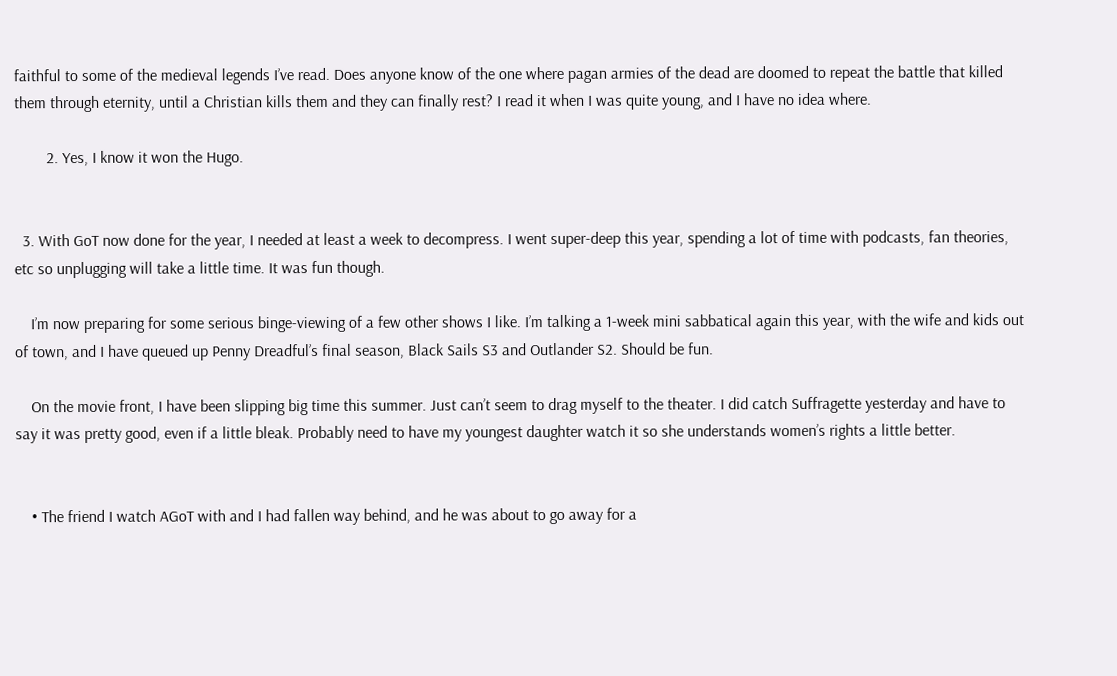faithful to some of the medieval legends I’ve read. Does anyone know of the one where pagan armies of the dead are doomed to repeat the battle that killed them through eternity, until a Christian kills them and they can finally rest? I read it when I was quite young, and I have no idea where.

        2. Yes, I know it won the Hugo.


  3. With GoT now done for the year, I needed at least a week to decompress. I went super-deep this year, spending a lot of time with podcasts, fan theories, etc so unplugging will take a little time. It was fun though.

    I’m now preparing for some serious binge-viewing of a few other shows I like. I’m talking a 1-week mini sabbatical again this year, with the wife and kids out of town, and I have queued up Penny Dreadful’s final season, Black Sails S3 and Outlander S2. Should be fun.

    On the movie front, I have been slipping big time this summer. Just can’t seem to drag myself to the theater. I did catch Suffragette yesterday and have to say it was pretty good, even if a little bleak. Probably need to have my youngest daughter watch it so she understands women’s rights a little better.


    • The friend I watch AGoT with and I had fallen way behind, and he was about to go away for a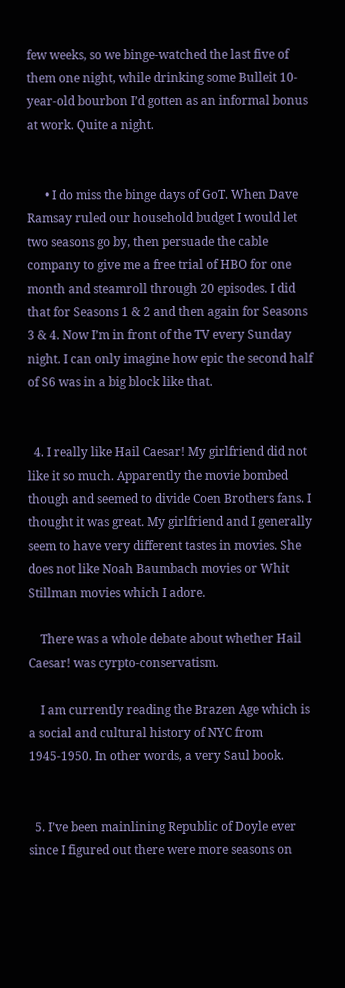few weeks, so we binge-watched the last five of them one night, while drinking some Bulleit 10-year-old bourbon I’d gotten as an informal bonus at work. Quite a night.


      • I do miss the binge days of GoT. When Dave Ramsay ruled our household budget I would let two seasons go by, then persuade the cable company to give me a free trial of HBO for one month and steamroll through 20 episodes. I did that for Seasons 1 & 2 and then again for Seasons 3 & 4. Now I’m in front of the TV every Sunday night. I can only imagine how epic the second half of S6 was in a big block like that.


  4. I really like Hail Caesar! My girlfriend did not like it so much. Apparently the movie bombed though and seemed to divide Coen Brothers fans. I thought it was great. My girlfriend and I generally seem to have very different tastes in movies. She does not like Noah Baumbach movies or Whit Stillman movies which I adore.

    There was a whole debate about whether Hail Caesar! was cyrpto-conservatism.

    I am currently reading the Brazen Age which is a social and cultural history of NYC from 1945-1950. In other words, a very Saul book.


  5. I’ve been mainlining Republic of Doyle ever since I figured out there were more seasons on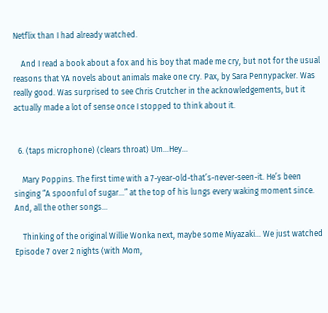Netflix than I had already watched.

    And I read a book about a fox and his boy that made me cry, but not for the usual reasons that YA novels about animals make one cry. Pax, by Sara Pennypacker. Was really good. Was surprised to see Chris Crutcher in the acknowledgements, but it actually made a lot of sense once I stopped to think about it.


  6. (taps microphone) (clears throat) Um…Hey…

    Mary Poppins. The first time with a 7-year-old-that’s-never-seen-it. He’s been singing “A spoonful of sugar…” at the top of his lungs every waking moment since. And, all the other songs…

    Thinking of the original Willie Wonka next, maybe some Miyazaki… We just watched Episode 7 over 2 nights (with Mom,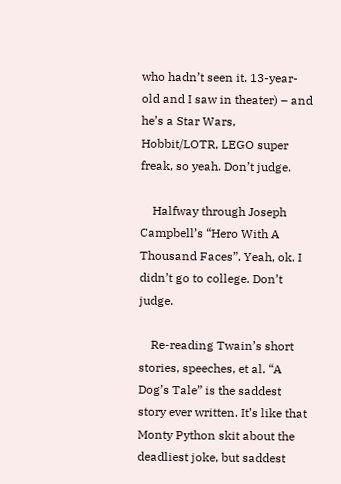who hadn’t seen it. 13-year-old and I saw in theater) – and he’s a Star Wars, Hobbit/LOTR, LEGO super freak, so yeah. Don’t judge.

    Halfway through Joseph Campbell’s “Hero With A Thousand Faces”. Yeah, ok. I didn’t go to college. Don’t judge.

    Re-reading Twain’s short stories, speeches, et al. “A Dog’s Tale” is the saddest story ever written. It’s like that Monty Python skit about the deadliest joke, but saddest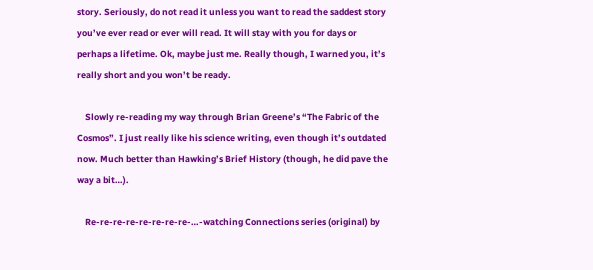story. Seriously, do not read it unless you want to read the saddest story you’ve ever read or ever will read. It will stay with you for days or perhaps a lifetime. Ok, maybe just me. Really though, I warned you, it’s really short and you won’t be ready.

    Slowly re-reading my way through Brian Greene’s “The Fabric of the Cosmos”. I just really like his science writing, even though it’s outdated now. Much better than Hawking’s Brief History (though, he did pave the way a bit…).

    Re-re-re-re-re-re-re-re-…-watching Connections series (original) by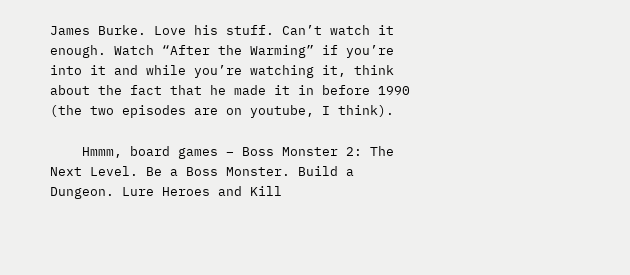James Burke. Love his stuff. Can’t watch it enough. Watch “After the Warming” if you’re into it and while you’re watching it, think about the fact that he made it in before 1990 (the two episodes are on youtube, I think).

    Hmmm, board games – Boss Monster 2: The Next Level. Be a Boss Monster. Build a Dungeon. Lure Heroes and Kill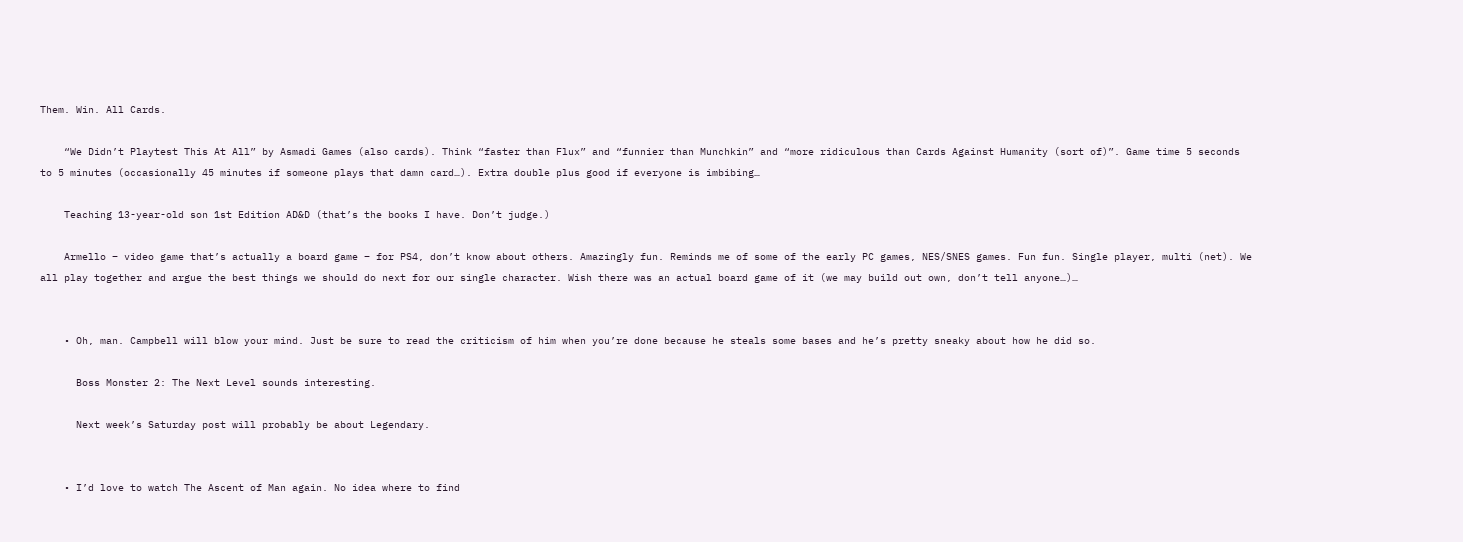Them. Win. All Cards.

    “We Didn’t Playtest This At All” by Asmadi Games (also cards). Think “faster than Flux” and “funnier than Munchkin” and “more ridiculous than Cards Against Humanity (sort of)”. Game time 5 seconds to 5 minutes (occasionally 45 minutes if someone plays that damn card…). Extra double plus good if everyone is imbibing…

    Teaching 13-year-old son 1st Edition AD&D (that’s the books I have. Don’t judge.)

    Armello – video game that’s actually a board game – for PS4, don’t know about others. Amazingly fun. Reminds me of some of the early PC games, NES/SNES games. Fun fun. Single player, multi (net). We all play together and argue the best things we should do next for our single character. Wish there was an actual board game of it (we may build out own, don’t tell anyone…)…


    • Oh, man. Campbell will blow your mind. Just be sure to read the criticism of him when you’re done because he steals some bases and he’s pretty sneaky about how he did so.

      Boss Monster 2: The Next Level sounds interesting.

      Next week’s Saturday post will probably be about Legendary.


    • I’d love to watch The Ascent of Man again. No idea where to find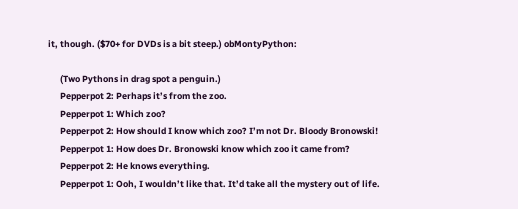it, though. ($70+ for DVDs is a bit steep.) obMontyPython:

      (Two Pythons in drag spot a penguin.)
      Pepperpot 2: Perhaps it’s from the zoo.
      Pepperpot 1: Which zoo?
      Pepperpot 2: How should I know which zoo? I’m not Dr. Bloody Bronowski!
      Pepperpot 1: How does Dr. Bronowski know which zoo it came from?
      Pepperpot 2: He knows everything.
      Pepperpot 1: Ooh, I wouldn’t like that. It’d take all the mystery out of life.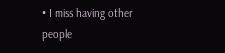• I miss having other people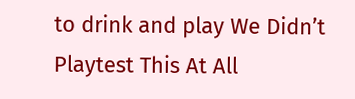to drink and play We Didn’t Playtest This At All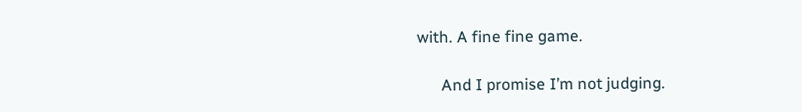with. A fine fine game.

      And I promise I’m not judging.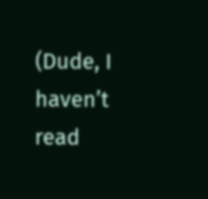(Dude, I haven’t read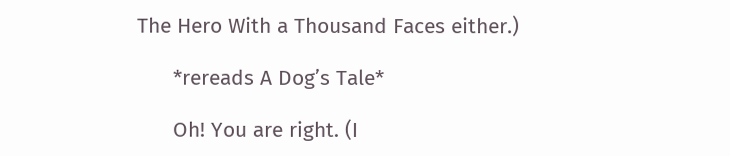The Hero With a Thousand Faces either.)

      *rereads A Dog’s Tale*

      Oh! You are right. (I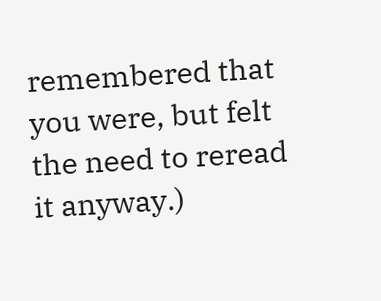remembered that you were, but felt the need to reread it anyway.)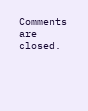Comments are closed.